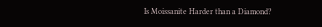Is Moissanite Harder than a Diamond?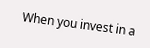When you invest in a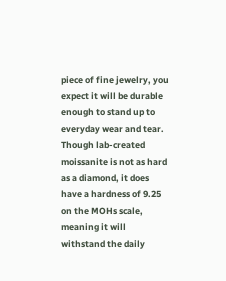piece of fine jewelry, you expect it will be durable enough to stand up to everyday wear and tear. Though lab-created moissanite is not as hard as a diamond, it does have a hardness of 9.25 on the MOHs scale, meaning it will withstand the daily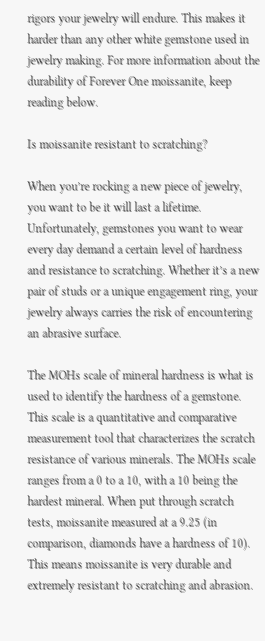rigors your jewelry will endure. This makes it harder than any other white gemstone used in jewelry making. For more information about the durability of Forever One moissanite, keep reading below.

Is moissanite resistant to scratching?

When you’re rocking a new piece of jewelry, you want to be it will last a lifetime. Unfortunately, gemstones you want to wear every day demand a certain level of hardness and resistance to scratching. Whether it’s a new pair of studs or a unique engagement ring, your jewelry always carries the risk of encountering an abrasive surface.

The MOHs scale of mineral hardness is what is used to identify the hardness of a gemstone. This scale is a quantitative and comparative measurement tool that characterizes the scratch resistance of various minerals. The MOHs scale ranges from a 0 to a 10, with a 10 being the hardest mineral. When put through scratch tests, moissanite measured at a 9.25 (in comparison, diamonds have a hardness of 10). This means moissanite is very durable and extremely resistant to scratching and abrasion.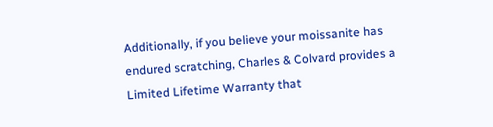Additionally, if you believe your moissanite has endured scratching, Charles & Colvard provides a Limited Lifetime Warranty that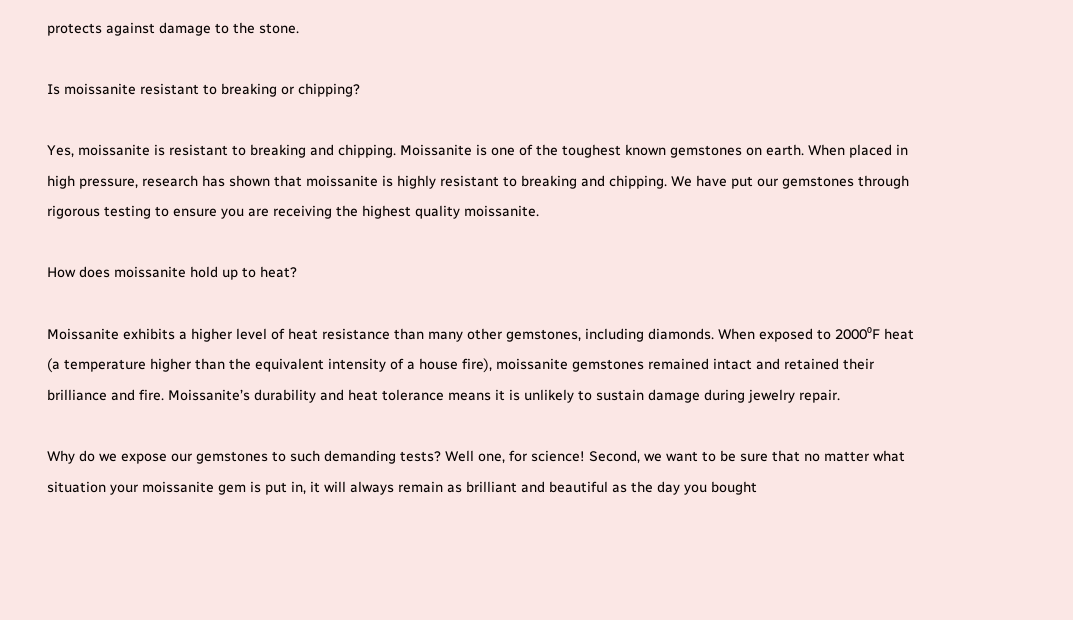protects against damage to the stone.

Is moissanite resistant to breaking or chipping?

Yes, moissanite is resistant to breaking and chipping. Moissanite is one of the toughest known gemstones on earth. When placed in high pressure, research has shown that moissanite is highly resistant to breaking and chipping. We have put our gemstones through rigorous testing to ensure you are receiving the highest quality moissanite.

How does moissanite hold up to heat?

Moissanite exhibits a higher level of heat resistance than many other gemstones, including diamonds. When exposed to 2000⁰F heat (a temperature higher than the equivalent intensity of a house fire), moissanite gemstones remained intact and retained their brilliance and fire. Moissanite’s durability and heat tolerance means it is unlikely to sustain damage during jewelry repair.

Why do we expose our gemstones to such demanding tests? Well one, for science! Second, we want to be sure that no matter what situation your moissanite gem is put in, it will always remain as brilliant and beautiful as the day you bought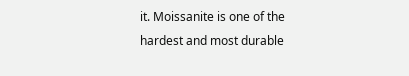it. Moissanite is one of the hardest and most durable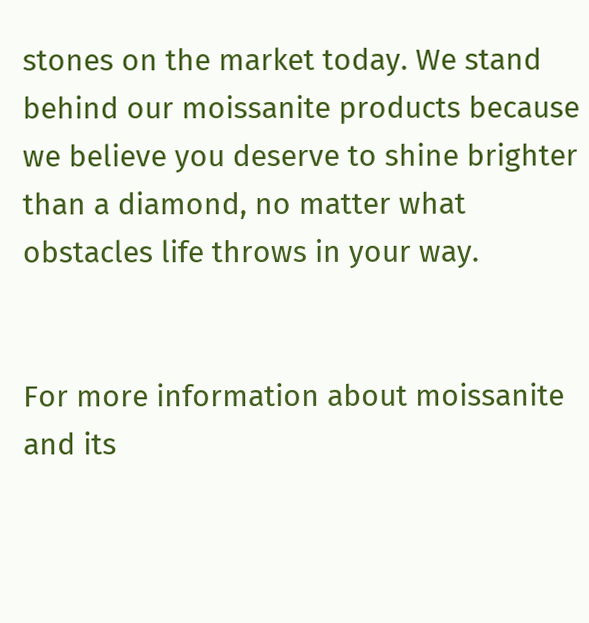stones on the market today. We stand behind our moissanite products because we believe you deserve to shine brighter than a diamond, no matter what obstacles life throws in your way.


For more information about moissanite and its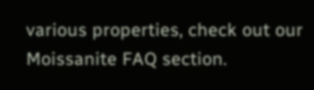various properties, check out our Moissanite FAQ section.